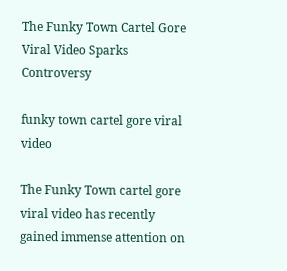The Funky Town Cartel Gore Viral Video Sparks Controversy

funky town cartel gore viral video

The Funky Town cartel gore viral video has recently gained immense attention on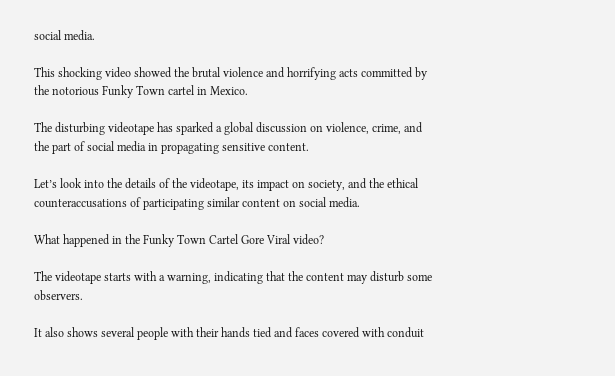social media.

This shocking video showed the brutal violence and horrifying acts committed by the notorious Funky Town cartel in Mexico.

The disturbing videotape has sparked a global discussion on violence, crime, and the part of social media in propagating sensitive content.

Let’s look into the details of the videotape, its impact on society, and the ethical counteraccusations of participating similar content on social media.

What happened in the Funky Town Cartel Gore Viral video?

The videotape starts with a warning, indicating that the content may disturb some observers.

It also shows several people with their hands tied and faces covered with conduit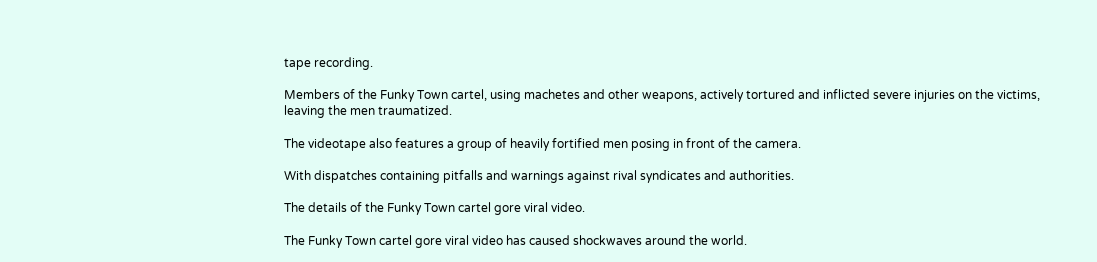tape recording.

Members of the Funky Town cartel, using machetes and other weapons, actively tortured and inflicted severe injuries on the victims, leaving the men traumatized.

The videotape also features a group of heavily fortified men posing in front of the camera.

With dispatches containing pitfalls and warnings against rival syndicates and authorities.

The details of the Funky Town cartel gore viral video.

The Funky Town cartel gore viral video has caused shockwaves around the world.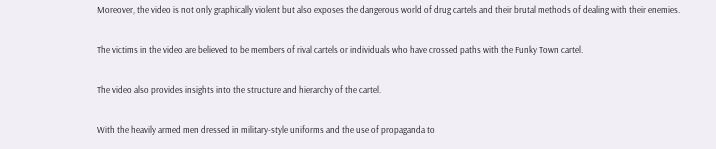Moreover, the video is not only graphically violent but also exposes the dangerous world of drug cartels and their brutal methods of dealing with their enemies.

The victims in the video are believed to be members of rival cartels or individuals who have crossed paths with the Funky Town cartel.

The video also provides insights into the structure and hierarchy of the cartel.

With the heavily armed men dressed in military-style uniforms and the use of propaganda to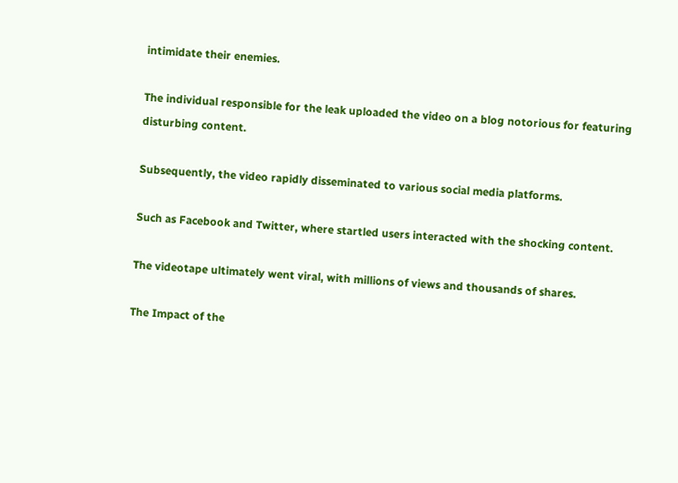intimidate their enemies.

The individual responsible for the leak uploaded the video on a blog notorious for featuring disturbing content.

Subsequently, the video rapidly disseminated to various social media platforms.

Such as Facebook and Twitter, where startled users interacted with the shocking content.

The videotape ultimately went viral, with millions of views and thousands of shares.

The Impact of the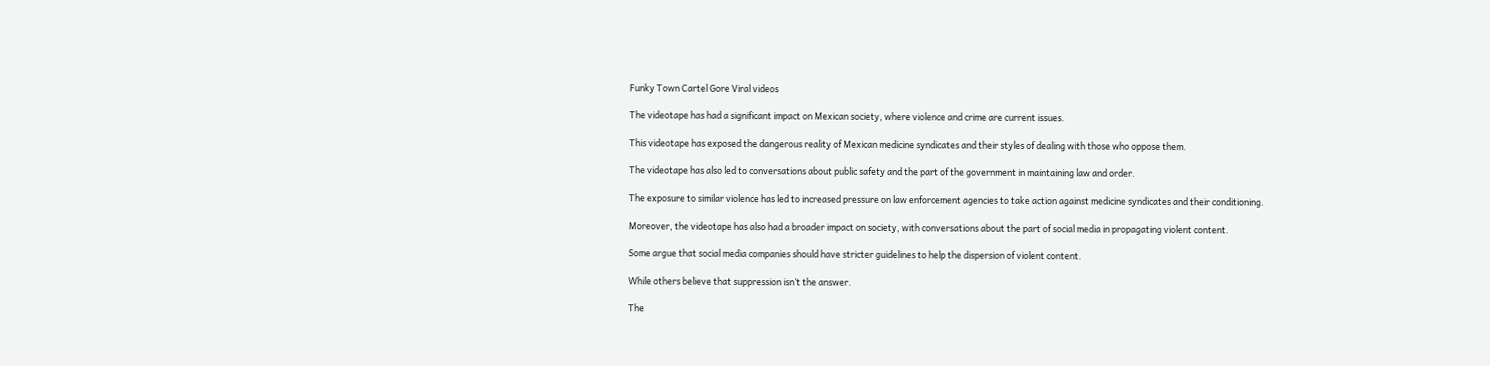Funky Town Cartel Gore Viral videos

The videotape has had a significant impact on Mexican society, where violence and crime are current issues.

This videotape has exposed the dangerous reality of Mexican medicine syndicates and their styles of dealing with those who oppose them.

The videotape has also led to conversations about public safety and the part of the government in maintaining law and order.

The exposure to similar violence has led to increased pressure on law enforcement agencies to take action against medicine syndicates and their conditioning.

Moreover, the videotape has also had a broader impact on society, with conversations about the part of social media in propagating violent content.

Some argue that social media companies should have stricter guidelines to help the dispersion of violent content.

While others believe that suppression isn’t the answer.

The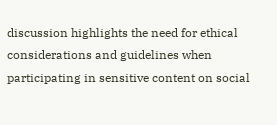discussion highlights the need for ethical considerations and guidelines when participating in sensitive content on social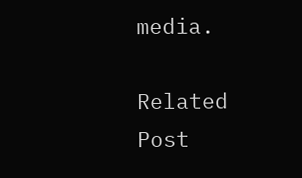media.

Related Post